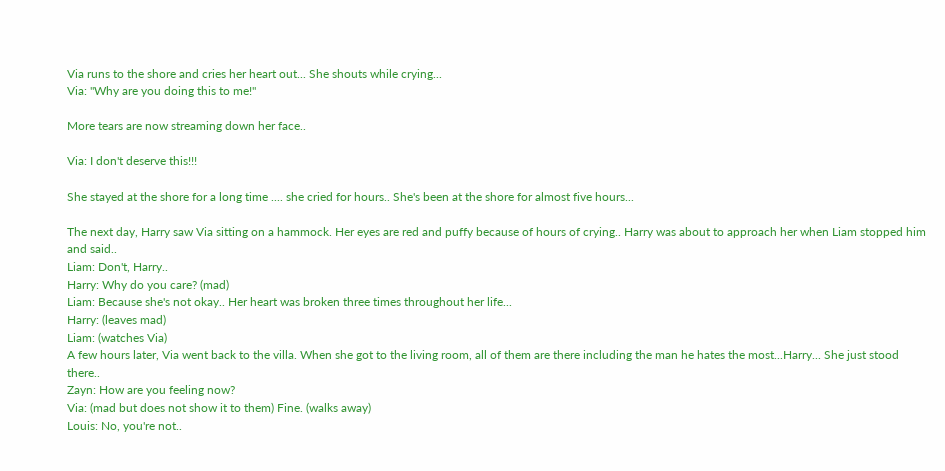Via runs to the shore and cries her heart out... She shouts while crying...
Via: "Why are you doing this to me!"

More tears are now streaming down her face..

Via: I don't deserve this!!!

She stayed at the shore for a long time .... she cried for hours.. She's been at the shore for almost five hours...

The next day, Harry saw Via sitting on a hammock. Her eyes are red and puffy because of hours of crying.. Harry was about to approach her when Liam stopped him and said..
Liam: Don't, Harry..
Harry: Why do you care? (mad)
Liam: Because she's not okay.. Her heart was broken three times throughout her life...
Harry: (leaves mad)
Liam: (watches Via)
A few hours later, Via went back to the villa. When she got to the living room, all of them are there including the man he hates the most...Harry... She just stood there..
Zayn: How are you feeling now?
Via: (mad but does not show it to them) Fine. (walks away)
Louis: No, you're not..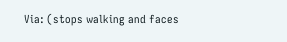Via: (stops walking and faces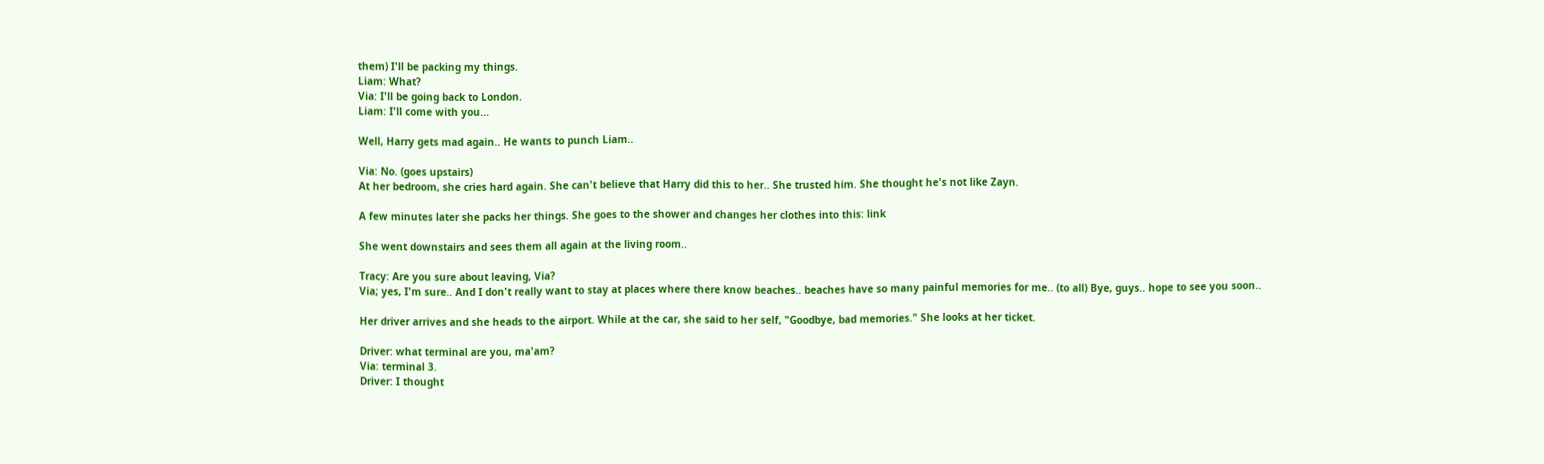them) I'll be packing my things.
Liam: What?
Via: I'll be going back to London.
Liam: I'll come with you...

Well, Harry gets mad again.. He wants to punch Liam..

Via: No. (goes upstairs)
At her bedroom, she cries hard again. She can't believe that Harry did this to her.. She trusted him. She thought he's not like Zayn.

A few minutes later she packs her things. She goes to the shower and changes her clothes into this: link

She went downstairs and sees them all again at the living room..

Tracy: Are you sure about leaving, Via?
Via; yes, I'm sure.. And I don't really want to stay at places where there know beaches.. beaches have so many painful memories for me.. (to all) Bye, guys.. hope to see you soon..

Her driver arrives and she heads to the airport. While at the car, she said to her self, "Goodbye, bad memories." She looks at her ticket.

Driver: what terminal are you, ma'am?
Via: terminal 3.
Driver: I thought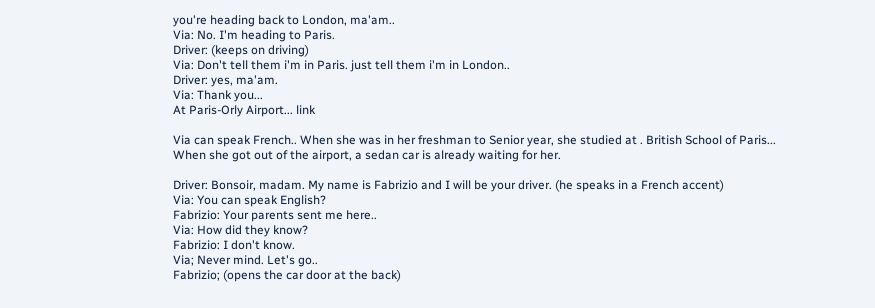you're heading back to London, ma'am..
Via: No. I'm heading to Paris.
Driver: (keeps on driving)
Via: Don't tell them i'm in Paris. just tell them i'm in London..
Driver: yes, ma'am.
Via: Thank you...
At Paris-Orly Airport... link

Via can speak French.. When she was in her freshman to Senior year, she studied at . British School of Paris...
When she got out of the airport, a sedan car is already waiting for her.

Driver: Bonsoir, madam. My name is Fabrizio and I will be your driver. (he speaks in a French accent)
Via: You can speak English?
Fabrizio: Your parents sent me here..
Via: How did they know?
Fabrizio: I don't know.
Via; Never mind. Let's go..
Fabrizio; (opens the car door at the back)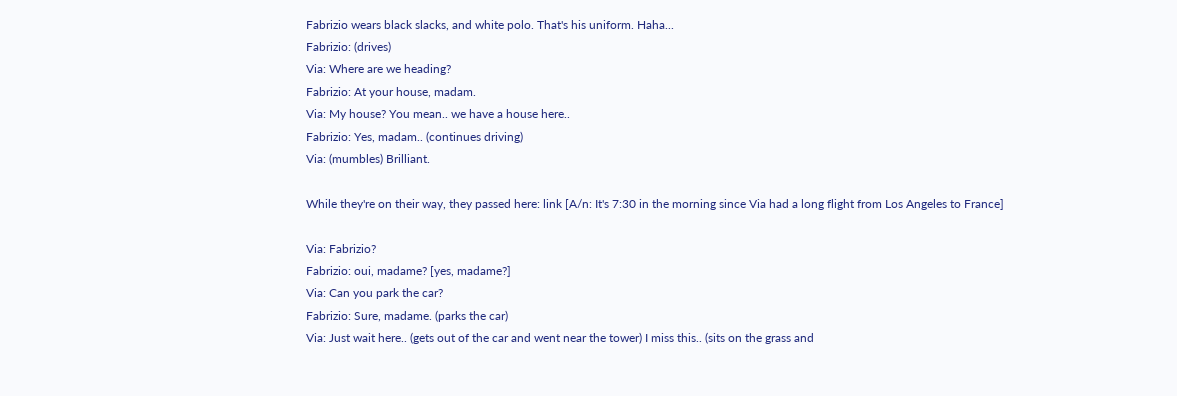Fabrizio wears black slacks, and white polo. That's his uniform. Haha...
Fabrizio: (drives)
Via: Where are we heading?
Fabrizio: At your house, madam.
Via: My house? You mean.. we have a house here..
Fabrizio: Yes, madam.. (continues driving)
Via: (mumbles) Brilliant.

While they're on their way, they passed here: link [A/n: It's 7:30 in the morning since Via had a long flight from Los Angeles to France]

Via: Fabrizio?
Fabrizio: oui, madame? [yes, madame?]
Via: Can you park the car?
Fabrizio: Sure, madame. (parks the car)
Via: Just wait here.. (gets out of the car and went near the tower) I miss this.. (sits on the grass and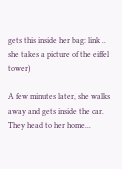gets this inside her bag: link .. she takes a picture of the eiffel tower)

A few minutes later, she walks away and gets inside the car. They head to her home...